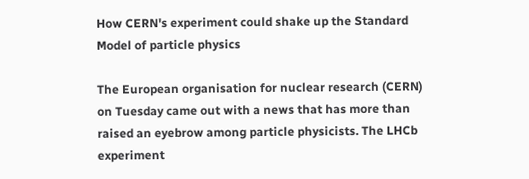How CERN's experiment could shake up the Standard Model of particle physics

The European organisation for nuclear research (CERN) on Tuesday came out with a news that has more than raised an eyebrow among particle physicists. The LHCb experiment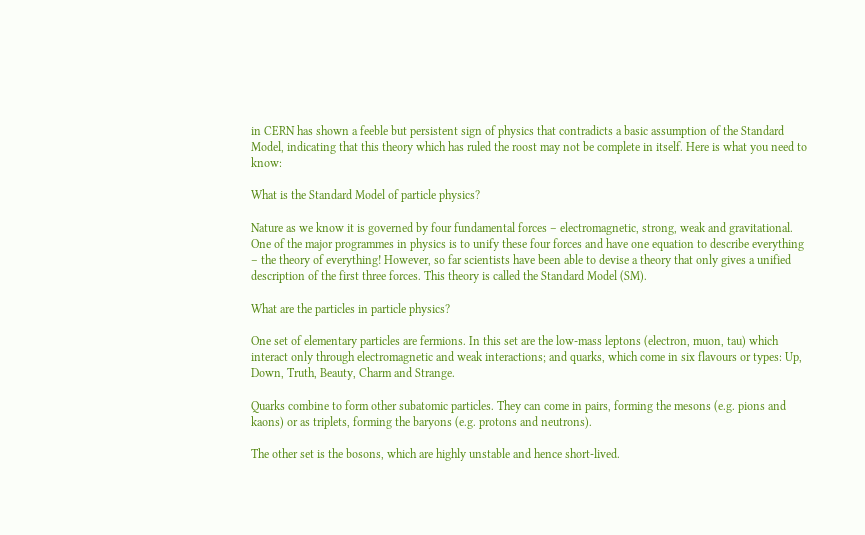in CERN has shown a feeble but persistent sign of physics that contradicts a basic assumption of the Standard Model, indicating that this theory which has ruled the roost may not be complete in itself. Here is what you need to know:

What is the Standard Model of particle physics?

Nature as we know it is governed by four fundamental forces – electromagnetic, strong, weak and gravitational. One of the major programmes in physics is to unify these four forces and have one equation to describe everything – the theory of everything! However, so far scientists have been able to devise a theory that only gives a unified description of the first three forces. This theory is called the Standard Model (SM).

What are the particles in particle physics?

One set of elementary particles are fermions. In this set are the low-mass leptons (electron, muon, tau) which interact only through electromagnetic and weak interactions; and quarks, which come in six flavours or types: Up, Down, Truth, Beauty, Charm and Strange.

Quarks combine to form other subatomic particles. They can come in pairs, forming the mesons (e.g. pions and kaons) or as triplets, forming the baryons (e.g. protons and neutrons).

The other set is the bosons, which are highly unstable and hence short-lived.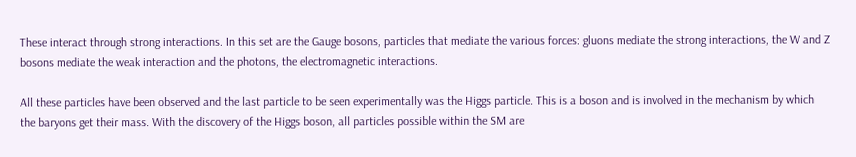These interact through strong interactions. In this set are the Gauge bosons, particles that mediate the various forces: gluons mediate the strong interactions, the W and Z bosons mediate the weak interaction and the photons, the electromagnetic interactions.

All these particles have been observed and the last particle to be seen experimentally was the Higgs particle. This is a boson and is involved in the mechanism by which the baryons get their mass. With the discovery of the Higgs boson, all particles possible within the SM are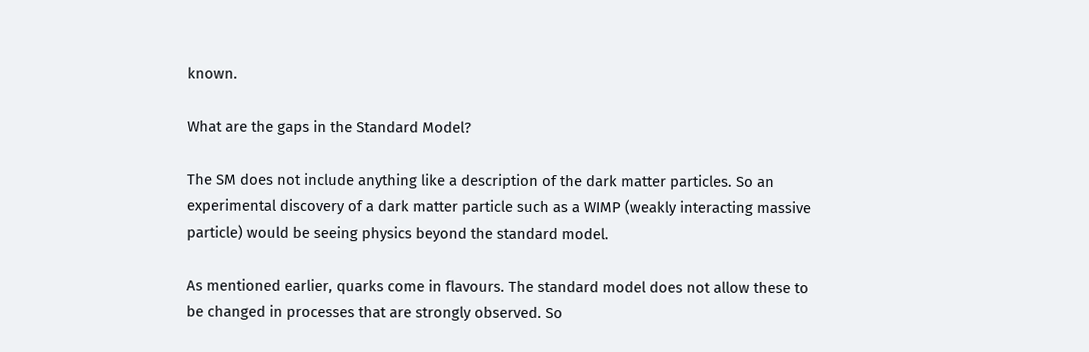known.

What are the gaps in the Standard Model?

The SM does not include anything like a description of the dark matter particles. So an experimental discovery of a dark matter particle such as a WIMP (weakly interacting massive particle) would be seeing physics beyond the standard model.

As mentioned earlier, quarks come in flavours. The standard model does not allow these to be changed in processes that are strongly observed. So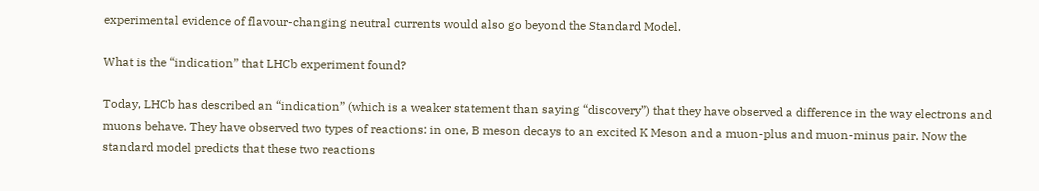experimental evidence of flavour-changing neutral currents would also go beyond the Standard Model.

What is the “indication” that LHCb experiment found?

Today, LHCb has described an “indication” (which is a weaker statement than saying “discovery”) that they have observed a difference in the way electrons and muons behave. They have observed two types of reactions: in one, B meson decays to an excited K Meson and a muon-plus and muon-minus pair. Now the standard model predicts that these two reactions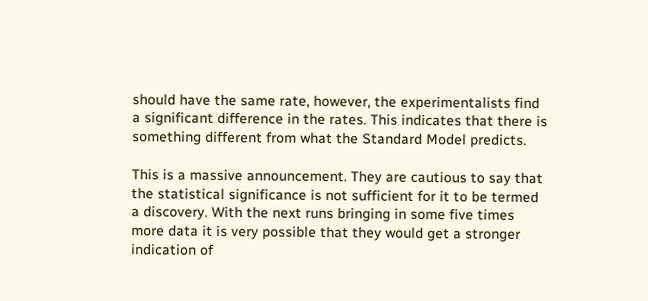should have the same rate, however, the experimentalists find a significant difference in the rates. This indicates that there is something different from what the Standard Model predicts.

This is a massive announcement. They are cautious to say that the statistical significance is not sufficient for it to be termed a discovery. With the next runs bringing in some five times more data it is very possible that they would get a stronger indication of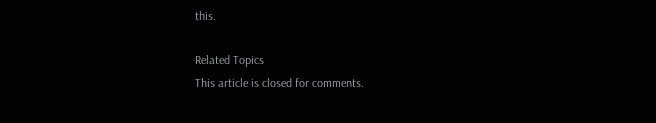this.

Related Topics
This article is closed for comments.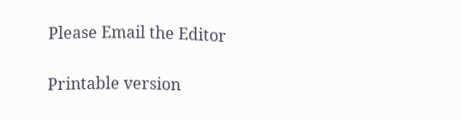Please Email the Editor

Printable version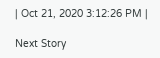| Oct 21, 2020 3:12:26 PM |

Next Story